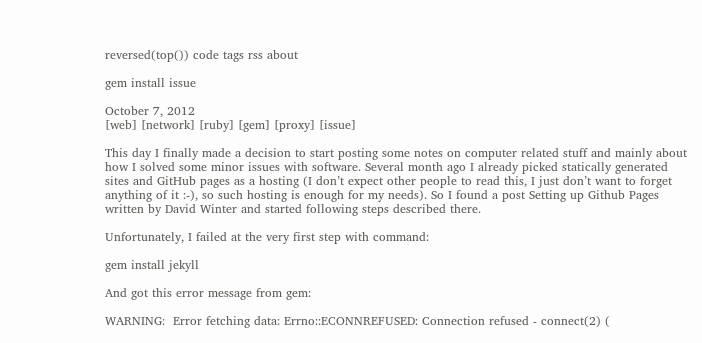reversed(top()) code tags rss about

gem install issue

October 7, 2012
[web] [network] [ruby] [gem] [proxy] [issue]

This day I finally made a decision to start posting some notes on computer related stuff and mainly about how I solved some minor issues with software. Several month ago I already picked statically generated sites and GitHub pages as a hosting (I don’t expect other people to read this, I just don’t want to forget anything of it :-), so such hosting is enough for my needs). So I found a post Setting up Github Pages written by David Winter and started following steps described there.

Unfortunately, I failed at the very first step with command:

gem install jekyll

And got this error message from gem:

WARNING:  Error fetching data: Errno::ECONNREFUSED: Connection refused - connect(2) (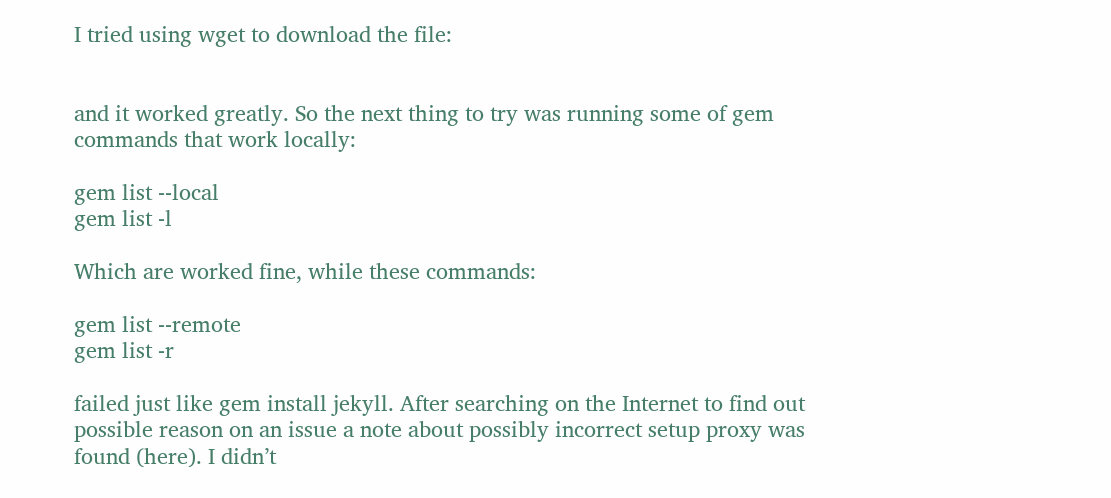I tried using wget to download the file:


and it worked greatly. So the next thing to try was running some of gem commands that work locally:

gem list --local
gem list -l

Which are worked fine, while these commands:

gem list --remote
gem list -r

failed just like gem install jekyll. After searching on the Internet to find out possible reason on an issue a note about possibly incorrect setup proxy was found (here). I didn’t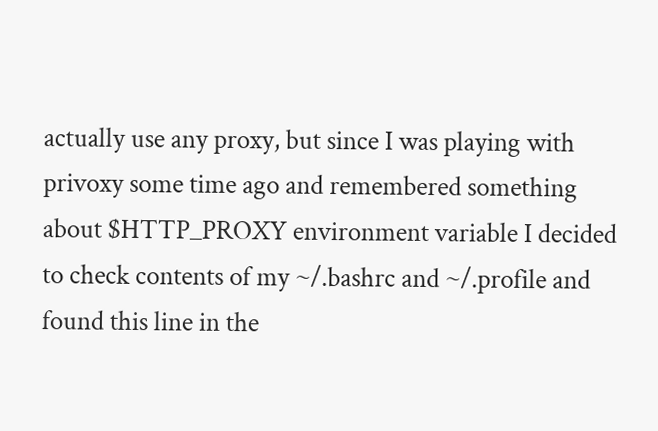actually use any proxy, but since I was playing with privoxy some time ago and remembered something about $HTTP_PROXY environment variable I decided to check contents of my ~/.bashrc and ~/.profile and found this line in the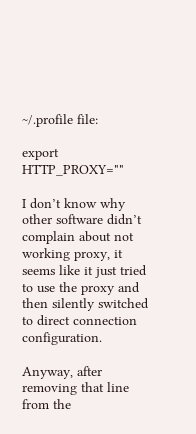~/.profile file:

export HTTP_PROXY=""

I don’t know why other software didn’t complain about not working proxy, it seems like it just tried to use the proxy and then silently switched to direct connection configuration.

Anyway, after removing that line from the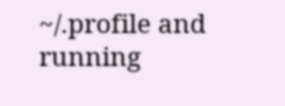~/.profile and running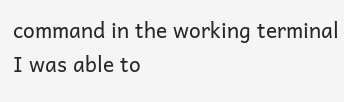command in the working terminal I was able to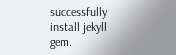successfully install jekyll gem.